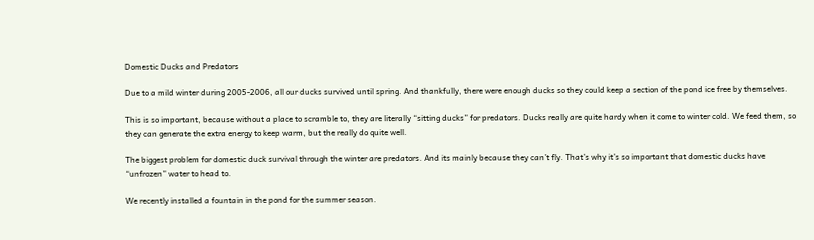Domestic Ducks and Predators

Due to a mild winter during 2005-2006, all our ducks survived until spring. And thankfully, there were enough ducks so they could keep a section of the pond ice free by themselves.

This is so important, because without a place to scramble to, they are literally “sitting ducks” for predators. Ducks really are quite hardy when it come to winter cold. We feed them, so they can generate the extra energy to keep warm, but the really do quite well.

The biggest problem for domestic duck survival through the winter are predators. And its mainly because they can’t fly. That’s why it’s so important that domestic ducks have “unfrozen” water to head to.

We recently installed a fountain in the pond for the summer season.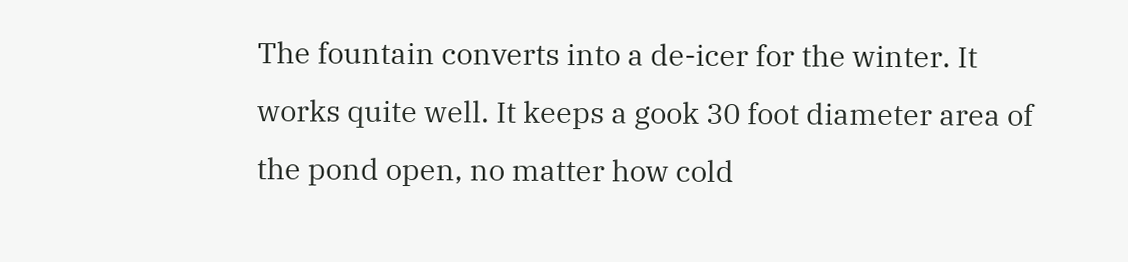The fountain converts into a de-icer for the winter. It works quite well. It keeps a gook 30 foot diameter area of the pond open, no matter how cold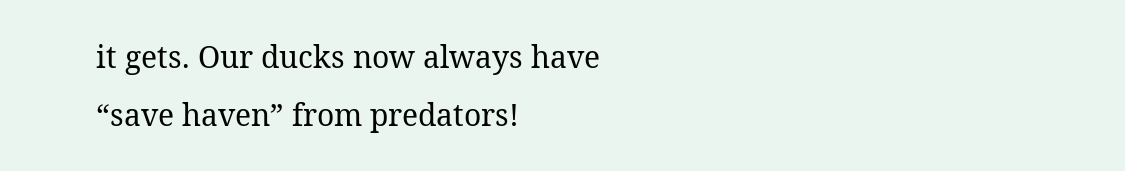it gets. Our ducks now always have “save haven” from predators!